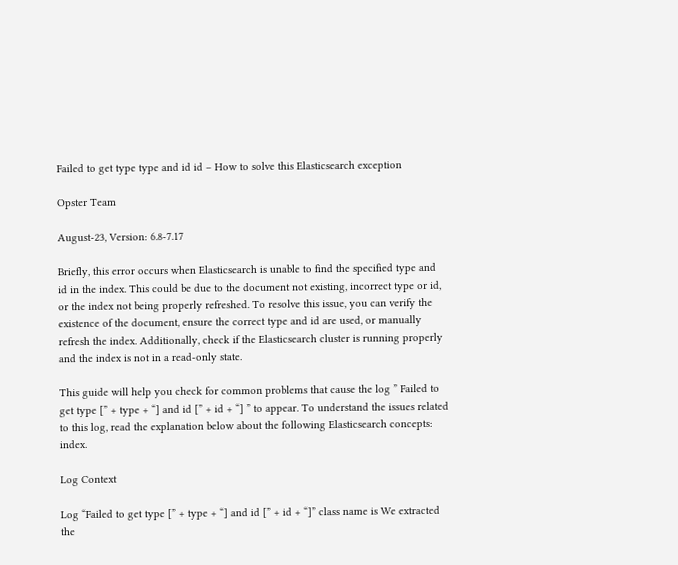Failed to get type type and id id – How to solve this Elasticsearch exception

Opster Team

August-23, Version: 6.8-7.17

Briefly, this error occurs when Elasticsearch is unable to find the specified type and id in the index. This could be due to the document not existing, incorrect type or id, or the index not being properly refreshed. To resolve this issue, you can verify the existence of the document, ensure the correct type and id are used, or manually refresh the index. Additionally, check if the Elasticsearch cluster is running properly and the index is not in a read-only state.

This guide will help you check for common problems that cause the log ” Failed to get type [” + type + “] and id [” + id + “] ” to appear. To understand the issues related to this log, read the explanation below about the following Elasticsearch concepts: index.

Log Context

Log “Failed to get type [” + type + “] and id [” + id + “]” class name is We extracted the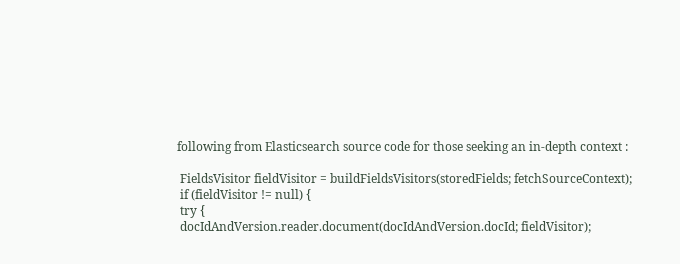following from Elasticsearch source code for those seeking an in-depth context :

 FieldsVisitor fieldVisitor = buildFieldsVisitors(storedFields; fetchSourceContext);
 if (fieldVisitor != null) {
 try {
 docIdAndVersion.reader.document(docIdAndVersion.docId; fieldVisitor);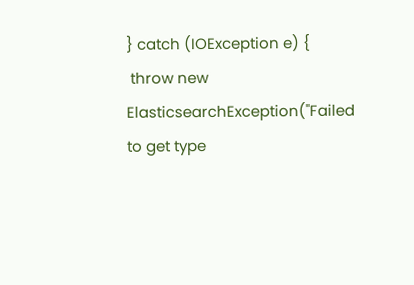} catch (IOException e) {
 throw new ElasticsearchException("Failed to get type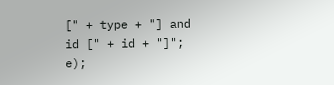[" + type + "] and id [" + id + "]"; e);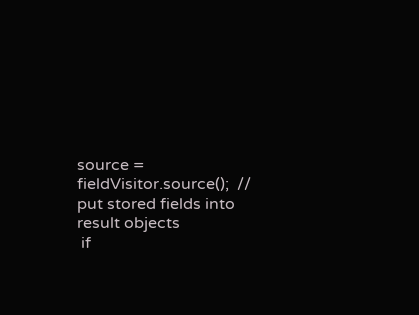source = fieldVisitor.source();  // put stored fields into result objects
 if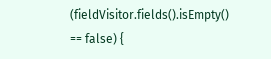(fieldVisitor.fields().isEmpty() == false) {